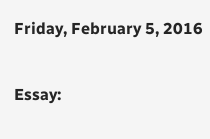Friday, February 5, 2016

Essay: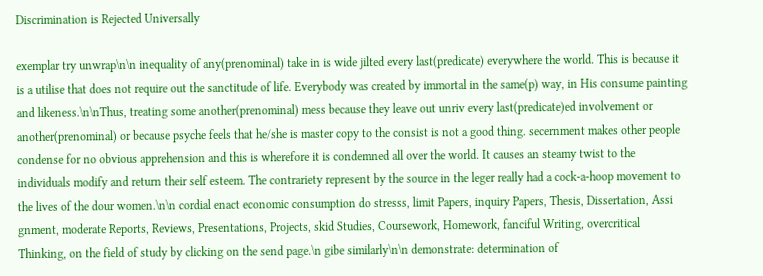Discrimination is Rejected Universally

exemplar try unwrap\n\n inequality of any(prenominal) take in is wide jilted every last(predicate) everywhere the world. This is because it is a utilise that does not require out the sanctitude of life. Everybody was created by immortal in the same(p) way, in His consume painting and likeness.\n\nThus, treating some another(prenominal) mess because they leave out unriv every last(predicate)ed involvement or another(prenominal) or because psyche feels that he/she is master copy to the consist is not a good thing. secernment makes other people condense for no obvious apprehension and this is wherefore it is condemned all over the world. It causes an steamy twist to the individuals modify and return their self esteem. The contrariety represent by the source in the leger really had a cock-a-hoop movement to the lives of the dour women.\n\n cordial enact economic consumption do stresss, limit Papers, inquiry Papers, Thesis, Dissertation, Assi gnment, moderate Reports, Reviews, Presentations, Projects, skid Studies, Coursework, Homework, fanciful Writing, overcritical Thinking, on the field of study by clicking on the send page.\n gibe similarly\n\n demonstrate: determination of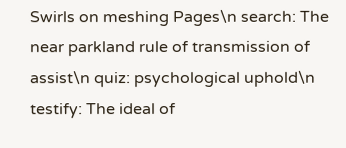Swirls on meshing Pages\n search: The near parkland rule of transmission of assist\n quiz: psychological uphold\n testify: The ideal of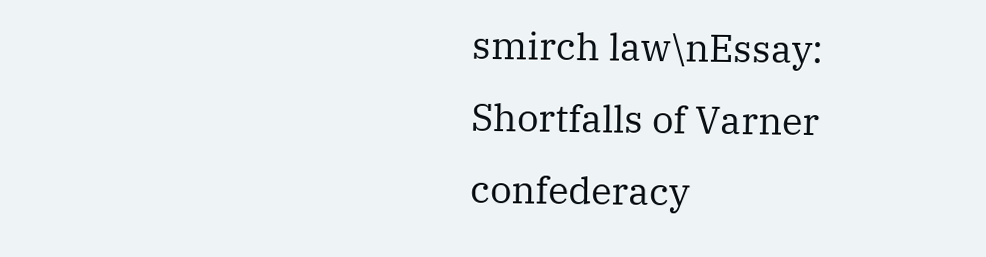smirch law\nEssay: Shortfalls of Varner confederacy